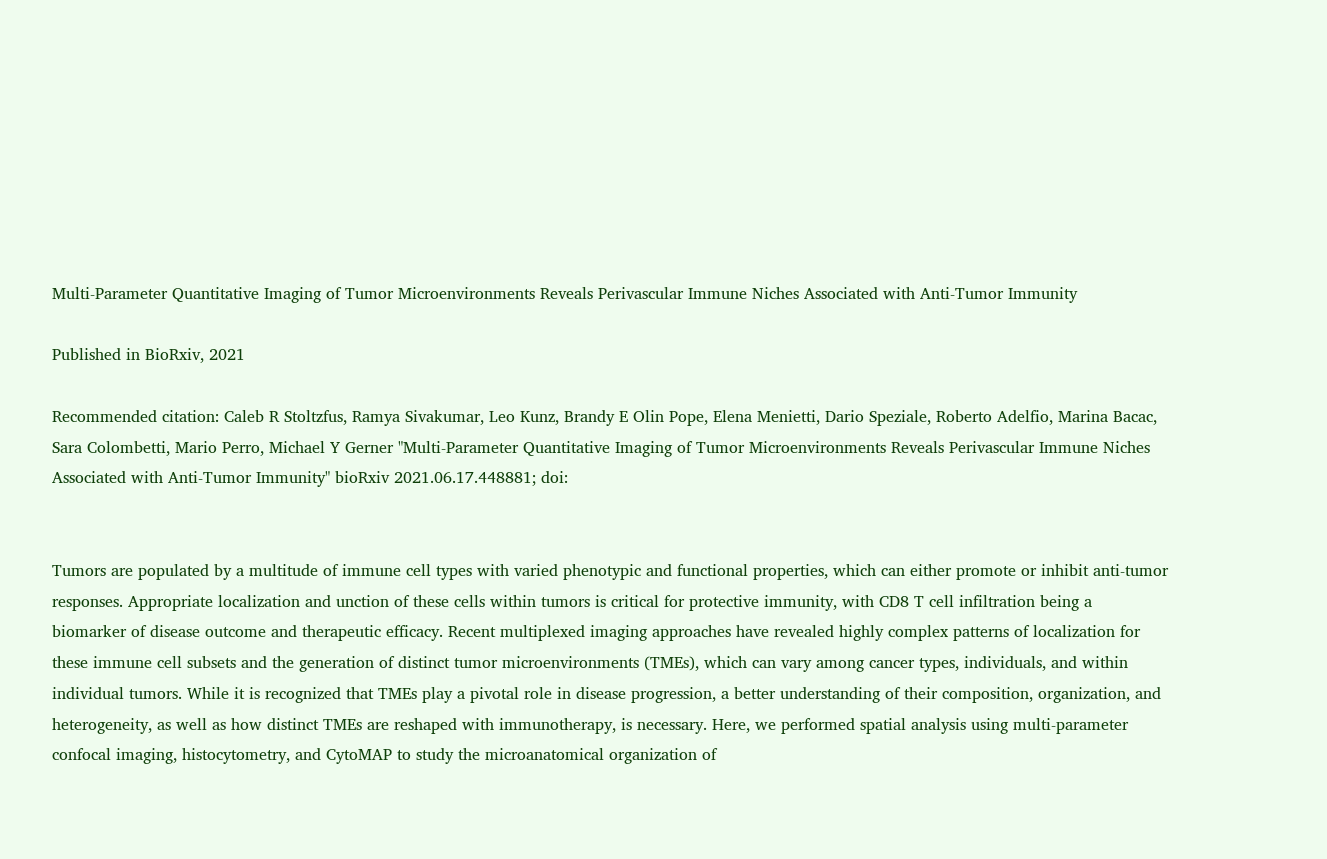Multi-Parameter Quantitative Imaging of Tumor Microenvironments Reveals Perivascular Immune Niches Associated with Anti-Tumor Immunity

Published in BioRxiv, 2021

Recommended citation: Caleb R Stoltzfus, Ramya Sivakumar, Leo Kunz, Brandy E Olin Pope, Elena Menietti, Dario Speziale, Roberto Adelfio, Marina Bacac, Sara Colombetti, Mario Perro, Michael Y Gerner "Multi-Parameter Quantitative Imaging of Tumor Microenvironments Reveals Perivascular Immune Niches Associated with Anti-Tumor Immunity" bioRxiv 2021.06.17.448881; doi:


Tumors are populated by a multitude of immune cell types with varied phenotypic and functional properties, which can either promote or inhibit anti-tumor responses. Appropriate localization and unction of these cells within tumors is critical for protective immunity, with CD8 T cell infiltration being a biomarker of disease outcome and therapeutic efficacy. Recent multiplexed imaging approaches have revealed highly complex patterns of localization for these immune cell subsets and the generation of distinct tumor microenvironments (TMEs), which can vary among cancer types, individuals, and within individual tumors. While it is recognized that TMEs play a pivotal role in disease progression, a better understanding of their composition, organization, and heterogeneity, as well as how distinct TMEs are reshaped with immunotherapy, is necessary. Here, we performed spatial analysis using multi-parameter confocal imaging, histocytometry, and CytoMAP to study the microanatomical organization of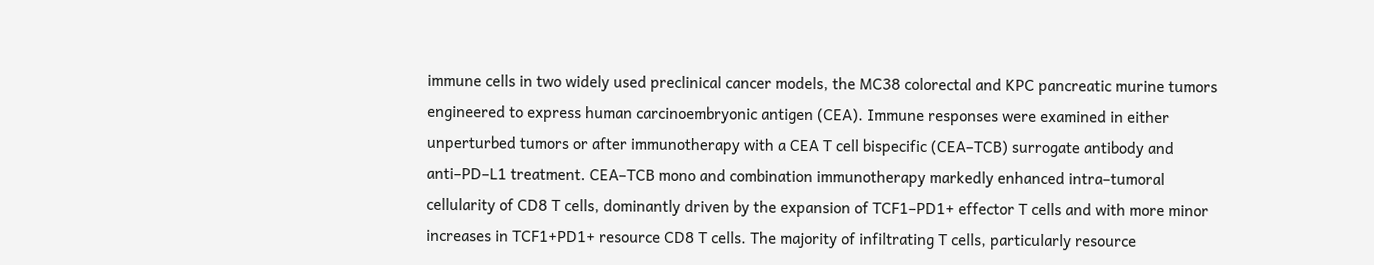immune cells in two widely used preclinical cancer models, the MC38 colorectal and KPC pancreatic murine tumors engineered to express human carcinoembryonic antigen (CEA). Immune responses were examined in either unperturbed tumors or after immunotherapy with a CEA T cell bispecific (CEA–TCB) surrogate antibody and anti–PD–L1 treatment. CEA–TCB mono and combination immunotherapy markedly enhanced intra–tumoral cellularity of CD8 T cells, dominantly driven by the expansion of TCF1–PD1+ effector T cells and with more minor increases in TCF1+PD1+ resource CD8 T cells. The majority of infiltrating T cells, particularly resource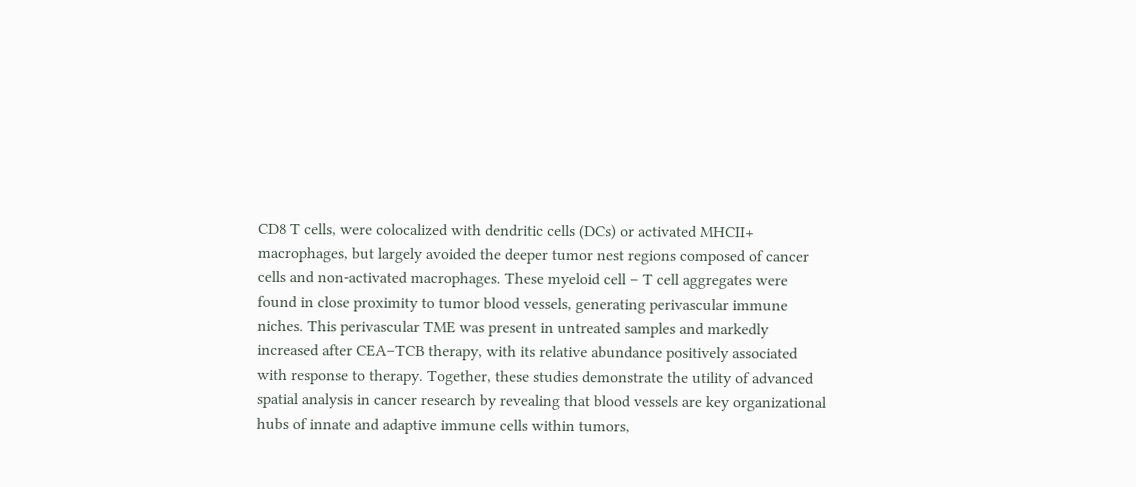CD8 T cells, were colocalized with dendritic cells (DCs) or activated MHCII+ macrophages, but largely avoided the deeper tumor nest regions composed of cancer cells and non-activated macrophages. These myeloid cell – T cell aggregates were found in close proximity to tumor blood vessels, generating perivascular immune niches. This perivascular TME was present in untreated samples and markedly increased after CEA–TCB therapy, with its relative abundance positively associated with response to therapy. Together, these studies demonstrate the utility of advanced spatial analysis in cancer research by revealing that blood vessels are key organizational hubs of innate and adaptive immune cells within tumors,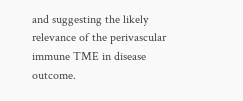and suggesting the likely relevance of the perivascular immune TME in disease outcome.